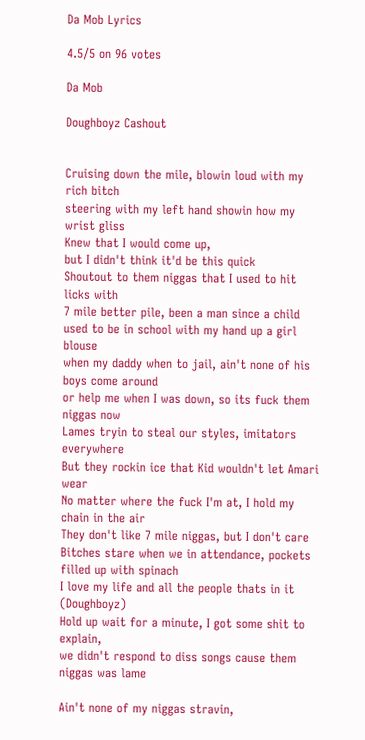Da Mob Lyrics

4.5/5 on 96 votes

Da Mob

Doughboyz Cashout


Cruising down the mile, blowin loud with my rich bitch
steering with my left hand showin how my wrist gliss
Knew that I would come up,
but I didn't think it'd be this quick
Shoutout to them niggas that I used to hit licks with
7 mile better pile, been a man since a child
used to be in school with my hand up a girl blouse
when my daddy when to jail, ain't none of his boys come around
or help me when I was down, so its fuck them niggas now
Lames tryin to steal our styles, imitators everywhere
But they rockin ice that Kid wouldn't let Amari wear
No matter where the fuck I'm at, I hold my chain in the air
They don't like 7 mile niggas, but I don't care
Bitches stare when we in attendance, pockets filled up with spinach
I love my life and all the people thats in it (Doughboyz)
Hold up wait for a minute, I got some shit to explain,
we didn't respond to diss songs cause them niggas was lame

Ain't none of my niggas stravin,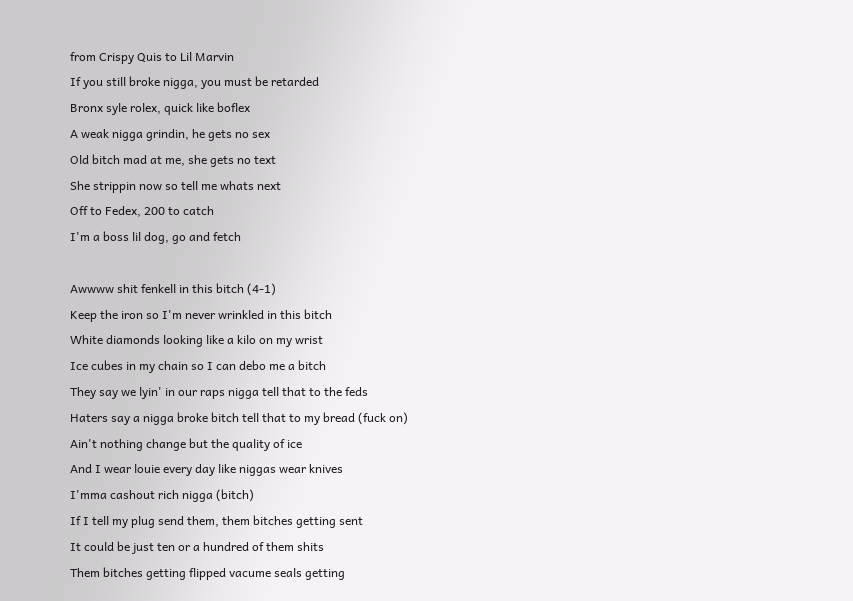from Crispy Quis to Lil Marvin
If you still broke nigga, you must be retarded
Bronx syle rolex, quick like boflex
A weak nigga grindin, he gets no sex
Old bitch mad at me, she gets no text
She strippin now so tell me whats next
Off to Fedex, 200 to catch
I'm a boss lil dog, go and fetch

Awwww shit fenkell in this bitch (4-1)
Keep the iron so I'm never wrinkled in this bitch
White diamonds looking like a kilo on my wrist
Ice cubes in my chain so I can debo me a bitch
They say we lyin' in our raps nigga tell that to the feds
Haters say a nigga broke bitch tell that to my bread (fuck on)
Ain't nothing change but the quality of ice
And I wear louie every day like niggas wear knives
I'mma cashout rich nigga (bitch)
If I tell my plug send them, them bitches getting sent
It could be just ten or a hundred of them shits
Them bitches getting flipped vacume seals getting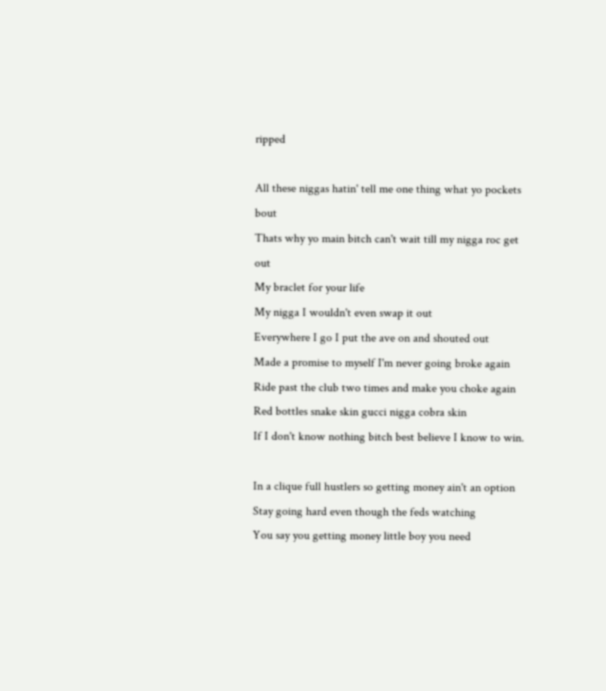ripped

All these niggas hatin' tell me one thing what yo pockets bout
Thats why yo main bitch can't wait till my nigga roc get out
My braclet for your life
My nigga I wouldn't even swap it out
Everywhere I go I put the ave on and shouted out
Made a promise to myself I'm never going broke again
Ride past the club two times and make you choke again
Red bottles snake skin gucci nigga cobra skin
If I don't know nothing bitch best believe I know to win.

In a clique full hustlers so getting money ain't an option
Stay going hard even though the feds watching
You say you getting money little boy you need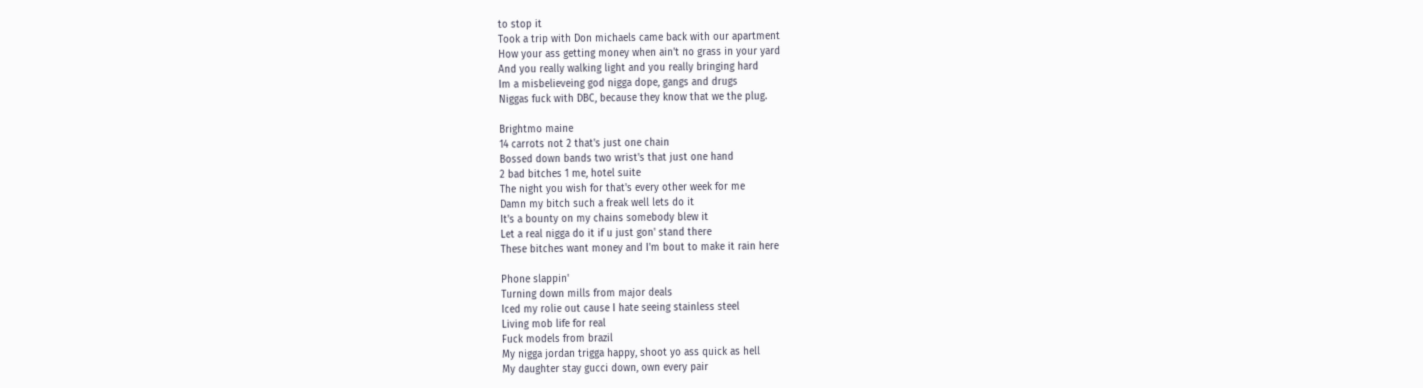to stop it
Took a trip with Don michaels came back with our apartment
How your ass getting money when ain't no grass in your yard
And you really walking light and you really bringing hard
Im a misbelieveing god nigga dope, gangs and drugs
Niggas fuck with DBC, because they know that we the plug.

Brightmo maine
14 carrots not 2 that's just one chain
Bossed down bands two wrist's that just one hand
2 bad bitches 1 me, hotel suite
The night you wish for that's every other week for me
Damn my bitch such a freak well lets do it
It's a bounty on my chains somebody blew it
Let a real nigga do it if u just gon' stand there
These bitches want money and I'm bout to make it rain here

Phone slappin'
Turning down mills from major deals
Iced my rolie out cause I hate seeing stainless steel
Living mob life for real
Fuck models from brazil
My nigga jordan trigga happy, shoot yo ass quick as hell
My daughter stay gucci down, own every pair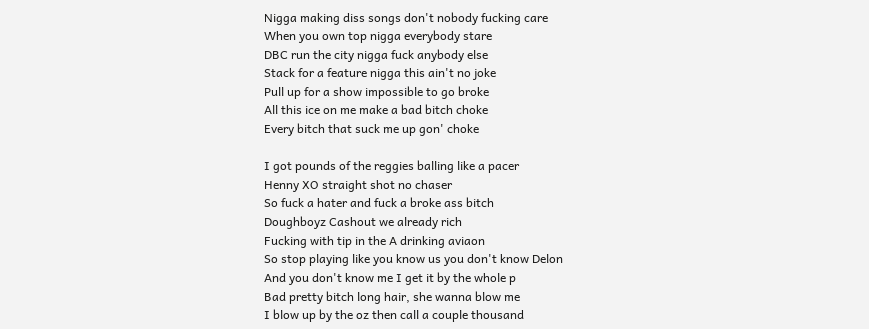Nigga making diss songs don't nobody fucking care
When you own top nigga everybody stare
DBC run the city nigga fuck anybody else
Stack for a feature nigga this ain't no joke
Pull up for a show impossible to go broke
All this ice on me make a bad bitch choke
Every bitch that suck me up gon' choke

I got pounds of the reggies balling like a pacer
Henny XO straight shot no chaser
So fuck a hater and fuck a broke ass bitch
Doughboyz Cashout we already rich
Fucking with tip in the A drinking aviaon
So stop playing like you know us you don't know Delon
And you don't know me I get it by the whole p
Bad pretty bitch long hair, she wanna blow me
I blow up by the oz then call a couple thousand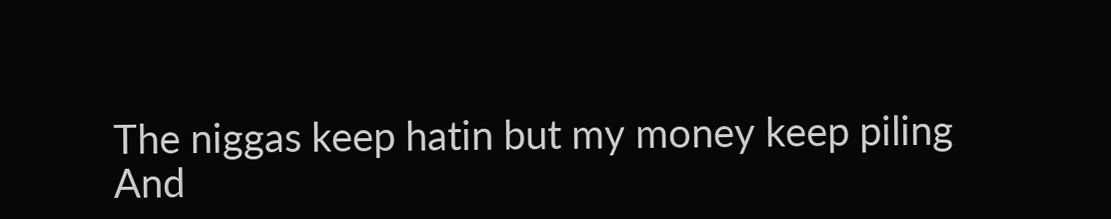The niggas keep hatin but my money keep piling
And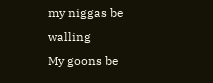my niggas be walling
My goons be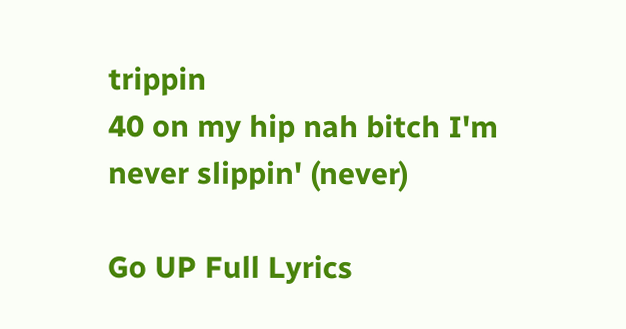trippin
40 on my hip nah bitch I'm never slippin' (never)

Go UP Full Lyrics